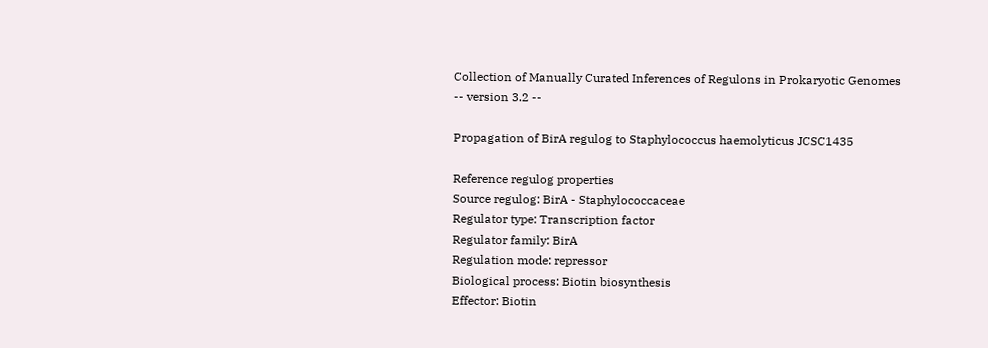Collection of Manually Curated Inferences of Regulons in Prokaryotic Genomes
-- version 3.2 --

Propagation of BirA regulog to Staphylococcus haemolyticus JCSC1435

Reference regulog properties
Source regulog: BirA - Staphylococcaceae
Regulator type: Transcription factor
Regulator family: BirA
Regulation mode: repressor
Biological process: Biotin biosynthesis
Effector: Biotin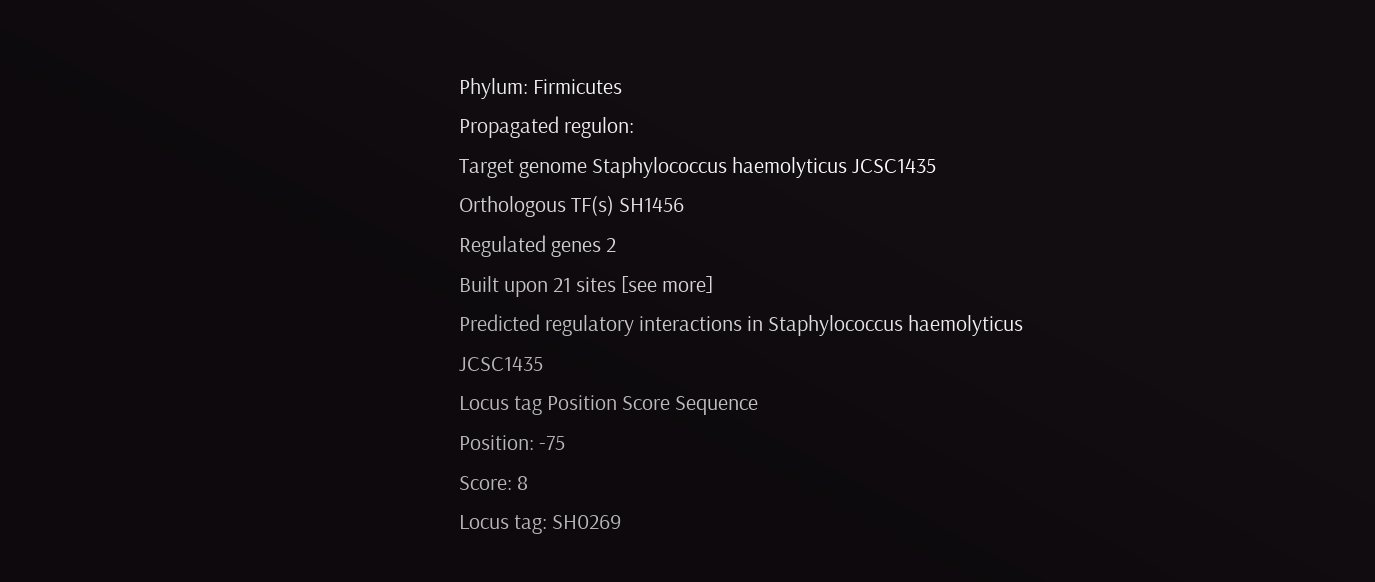Phylum: Firmicutes
Propagated regulon:
Target genome Staphylococcus haemolyticus JCSC1435
Orthologous TF(s) SH1456
Regulated genes 2
Built upon 21 sites [see more]
Predicted regulatory interactions in Staphylococcus haemolyticus JCSC1435
Locus tag Position Score Sequence
Position: -75
Score: 8
Locus tag: SH0269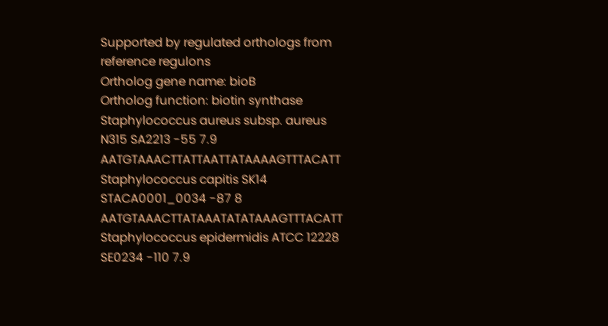Supported by regulated orthologs from reference regulons
Ortholog gene name: bioB
Ortholog function: biotin synthase
Staphylococcus aureus subsp. aureus N315 SA2213 -55 7.9 AATGTAAACTTATTAATTATAAAAGTTTACATT
Staphylococcus capitis SK14 STACA0001_0034 -87 8 AATGTAAACTTATAAATATATAAAGTTTACATT
Staphylococcus epidermidis ATCC 12228 SE0234 -110 7.9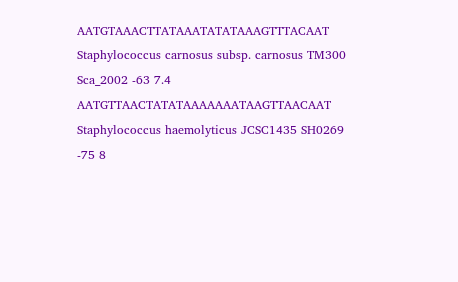AATGTAAACTTATAAATATATAAAGTTTACAAT
Staphylococcus carnosus subsp. carnosus TM300 Sca_2002 -63 7.4 AATGTTAACTATATAAAAAAATAAGTTAACAAT
Staphylococcus haemolyticus JCSC1435 SH0269 -75 8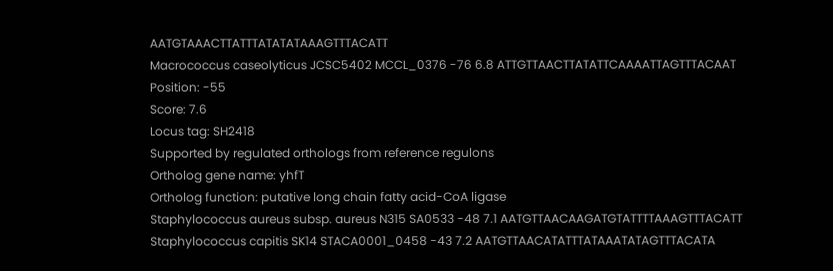AATGTAAACTTATTTATATATAAAGTTTACATT
Macrococcus caseolyticus JCSC5402 MCCL_0376 -76 6.8 ATTGTTAACTTATATTCAAAATTAGTTTACAAT
Position: -55
Score: 7.6
Locus tag: SH2418
Supported by regulated orthologs from reference regulons
Ortholog gene name: yhfT
Ortholog function: putative long chain fatty acid-CoA ligase
Staphylococcus aureus subsp. aureus N315 SA0533 -48 7.1 AATGTTAACAAGATGTATTTTAAAGTTTACATT
Staphylococcus capitis SK14 STACA0001_0458 -43 7.2 AATGTTAACATATTTATAAATATAGTTTACATA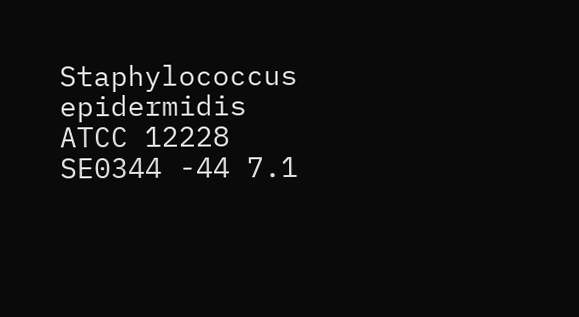Staphylococcus epidermidis ATCC 12228 SE0344 -44 7.1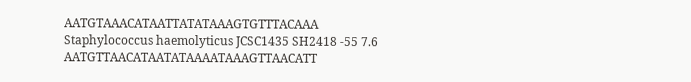AATGTAAACATAATTATATAAAGTGTTTACAAA
Staphylococcus haemolyticus JCSC1435 SH2418 -55 7.6 AATGTTAACATAATATAAAATAAAGTTAACATT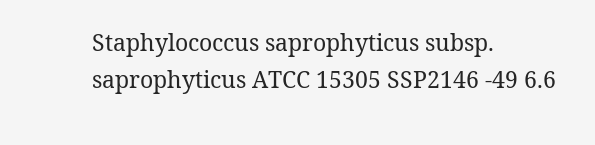Staphylococcus saprophyticus subsp. saprophyticus ATCC 15305 SSP2146 -49 6.6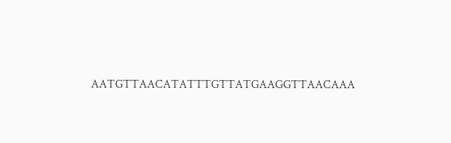AATGTTAACATATTTGTTATGAAGGTTAACAAA